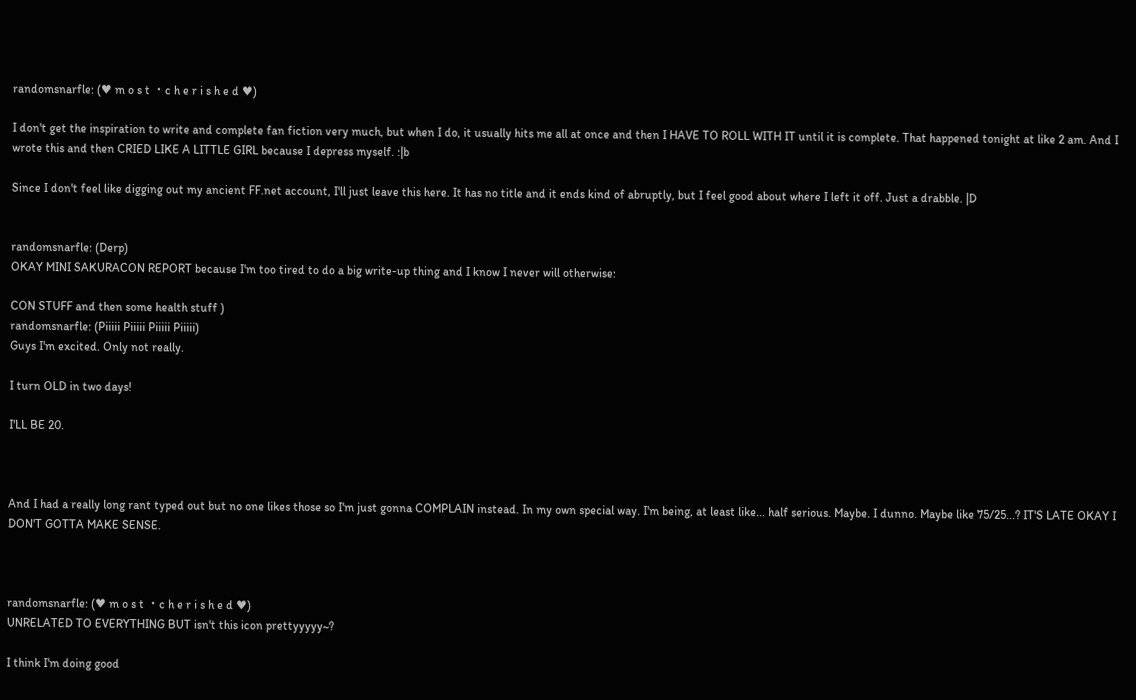randomsnarfle: (♥ m o s t ・c h e r i s h e d ♥)

I don't get the inspiration to write and complete fan fiction very much, but when I do, it usually hits me all at once and then I HAVE TO ROLL WITH IT until it is complete. That happened tonight at like 2 am. And I wrote this and then CRIED LIKE A LITTLE GIRL because I depress myself. :|b

Since I don't feel like digging out my ancient FF.net account, I'll just leave this here. It has no title and it ends kind of abruptly, but I feel good about where I left it off. Just a drabble. |D


randomsnarfle: (Derp)
OKAY MINI SAKURACON REPORT because I'm too tired to do a big write-up thing and I know I never will otherwise:

CON STUFF and then some health stuff )
randomsnarfle: (Piiiii Piiiii Piiiii Piiiii)
Guys I'm excited. Only not really.

I turn OLD in two days!

I'LL BE 20.



And I had a really long rant typed out but no one likes those so I'm just gonna COMPLAIN instead. In my own special way. I'm being, at least like... half serious. Maybe. I dunno. Maybe like 75/25...? IT'S LATE OKAY I DON'T GOTTA MAKE SENSE.



randomsnarfle: (♥ m o s t ・c h e r i s h e d ♥)
UNRELATED TO EVERYTHING BUT isn't this icon prettyyyyy~?

I think I'm doing good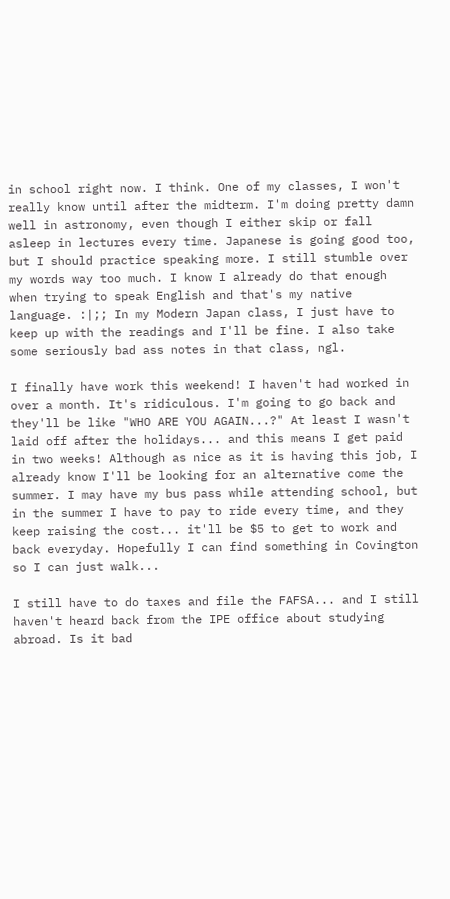in school right now. I think. One of my classes, I won't really know until after the midterm. I'm doing pretty damn well in astronomy, even though I either skip or fall asleep in lectures every time. Japanese is going good too, but I should practice speaking more. I still stumble over my words way too much. I know I already do that enough when trying to speak English and that's my native language. :|;; In my Modern Japan class, I just have to keep up with the readings and I'll be fine. I also take some seriously bad ass notes in that class, ngl.

I finally have work this weekend! I haven't had worked in over a month. It's ridiculous. I'm going to go back and they'll be like "WHO ARE YOU AGAIN...?" At least I wasn't laid off after the holidays... and this means I get paid in two weeks! Although as nice as it is having this job, I already know I'll be looking for an alternative come the summer. I may have my bus pass while attending school, but in the summer I have to pay to ride every time, and they keep raising the cost... it'll be $5 to get to work and back everyday. Hopefully I can find something in Covington so I can just walk...

I still have to do taxes and file the FAFSA... and I still haven't heard back from the IPE office about studying abroad. Is it bad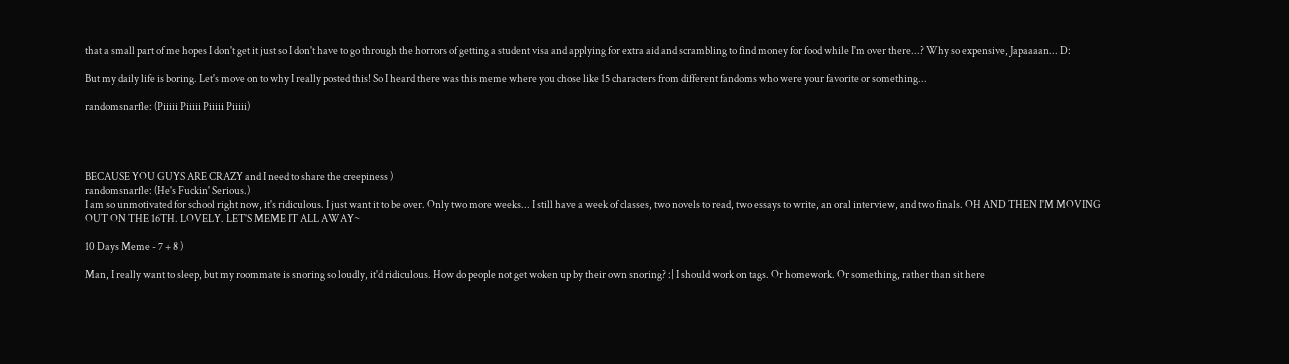that a small part of me hopes I don't get it just so I don't have to go through the horrors of getting a student visa and applying for extra aid and scrambling to find money for food while I'm over there...? Why so expensive, Japaaaan... D:

But my daily life is boring. Let's move on to why I really posted this! So I heard there was this meme where you chose like 15 characters from different fandoms who were your favorite or something...

randomsnarfle: (Piiiii Piiiii Piiiii Piiiii)




BECAUSE YOU GUYS ARE CRAZY and I need to share the creepiness )
randomsnarfle: (He's Fuckin' Serious.)
I am so unmotivated for school right now, it's ridiculous. I just want it to be over. Only two more weeks... I still have a week of classes, two novels to read, two essays to write, an oral interview, and two finals. OH AND THEN I'M MOVING OUT ON THE 16TH. LOVELY. LET'S MEME IT ALL AWAY~

10 Days Meme - 7 + 8 )

Man, I really want to sleep, but my roommate is snoring so loudly, it'd ridiculous. How do people not get woken up by their own snoring? :| I should work on tags. Or homework. Or something, rather than sit here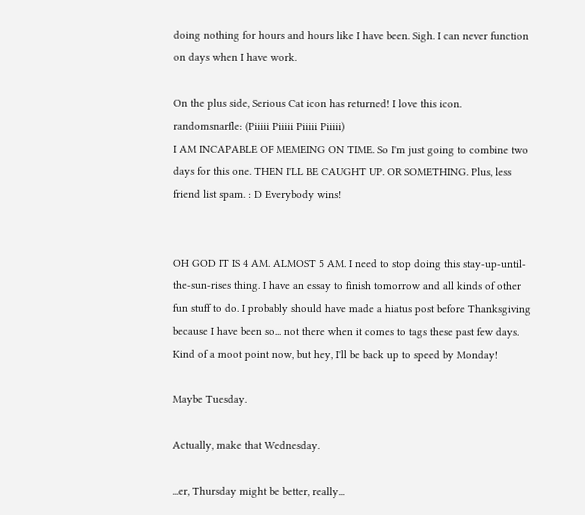doing nothing for hours and hours like I have been. Sigh. I can never function on days when I have work.

On the plus side, Serious Cat icon has returned! I love this icon.
randomsnarfle: (Piiiii Piiiii Piiiii Piiiii)
I AM INCAPABLE OF MEMEING ON TIME. So I'm just going to combine two days for this one. THEN I'LL BE CAUGHT UP. OR SOMETHING. Plus, less friend list spam. : D Everybody wins!


OH GOD IT IS 4 AM. ALMOST 5 AM. I need to stop doing this stay-up-until-the-sun-rises thing. I have an essay to finish tomorrow and all kinds of other fun stuff to do. I probably should have made a hiatus post before Thanksgiving because I have been so... not there when it comes to tags these past few days. Kind of a moot point now, but hey, I'll be back up to speed by Monday!

Maybe Tuesday.

Actually, make that Wednesday.

...er, Thursday might be better, really...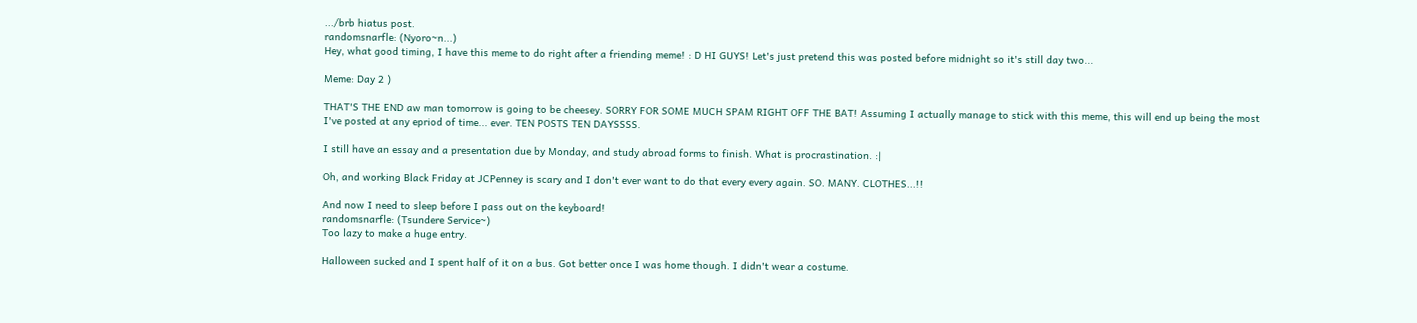.../brb hiatus post.
randomsnarfle: (Nyoro~n...)
Hey, what good timing, I have this meme to do right after a friending meme! : D HI GUYS! Let's just pretend this was posted before midnight so it's still day two...

Meme: Day 2 )

THAT'S THE END aw man tomorrow is going to be cheesey. SORRY FOR SOME MUCH SPAM RIGHT OFF THE BAT! Assuming I actually manage to stick with this meme, this will end up being the most I've posted at any epriod of time... ever. TEN POSTS TEN DAYSSSS.

I still have an essay and a presentation due by Monday, and study abroad forms to finish. What is procrastination. :|

Oh, and working Black Friday at JCPenney is scary and I don't ever want to do that every every again. SO. MANY. CLOTHES...!!

And now I need to sleep before I pass out on the keyboard!
randomsnarfle: (Tsundere Service~)
Too lazy to make a huge entry.

Halloween sucked and I spent half of it on a bus. Got better once I was home though. I didn't wear a costume.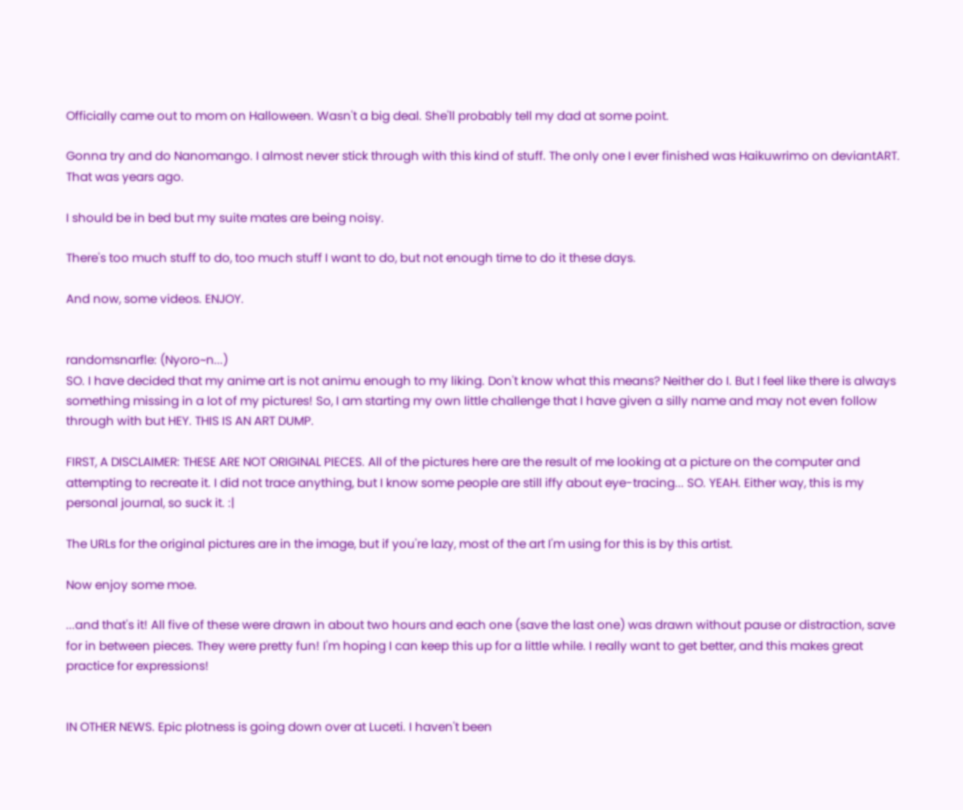Officially came out to mom on Halloween. Wasn't a big deal. She'll probably tell my dad at some point.

Gonna try and do Nanomango. I almost never stick through with this kind of stuff. The only one I ever finished was Haikuwrimo on deviantART. That was years ago.

I should be in bed but my suite mates are being noisy.

There's too much stuff to do, too much stuff I want to do, but not enough time to do it these days.

And now, some videos. ENJOY.


randomsnarfle: (Nyoro~n...)
SO. I have decided that my anime art is not animu enough to my liking. Don't know what this means? Neither do I. But I feel like there is always something missing in a lot of my pictures! So, I am starting my own little challenge that I have given a silly name and may not even follow through with but HEY. THIS IS AN ART DUMP.

FIRST, A DISCLAIMER: THESE ARE NOT ORIGINAL PIECES. All of the pictures here are the result of me looking at a picture on the computer and attempting to recreate it. I did not trace anything, but I know some people are still iffy about eye-tracing... SO. YEAH. Either way, this is my personal journal, so suck it. :|

The URLs for the original pictures are in the image, but if you're lazy, most of the art I'm using for this is by this artist.

Now enjoy some moe.

...and that's it! All five of these were drawn in about two hours and each one (save the last one) was drawn without pause or distraction, save for in between pieces. They were pretty fun! I'm hoping I can keep this up for a little while. I really want to get better, and this makes great practice for expressions!


IN OTHER NEWS. Epic plotness is going down over at Luceti. I haven't been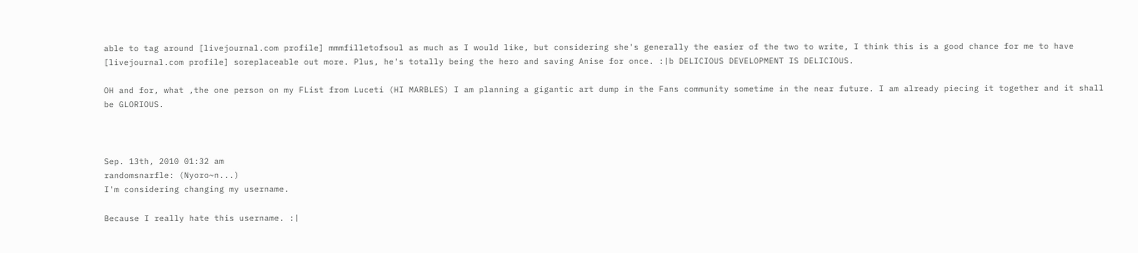able to tag around [livejournal.com profile] mmmfilletofsoul as much as I would like, but considering she's generally the easier of the two to write, I think this is a good chance for me to have [livejournal.com profile] soreplaceable out more. Plus, he's totally being the hero and saving Anise for once. :|b DELICIOUS DEVELOPMENT IS DELICIOUS.

OH and for, what ,the one person on my FList from Luceti (HI MARBLES) I am planning a gigantic art dump in the Fans community sometime in the near future. I am already piecing it together and it shall be GLORIOUS.



Sep. 13th, 2010 01:32 am
randomsnarfle: (Nyoro~n...)
I'm considering changing my username.

Because I really hate this username. :|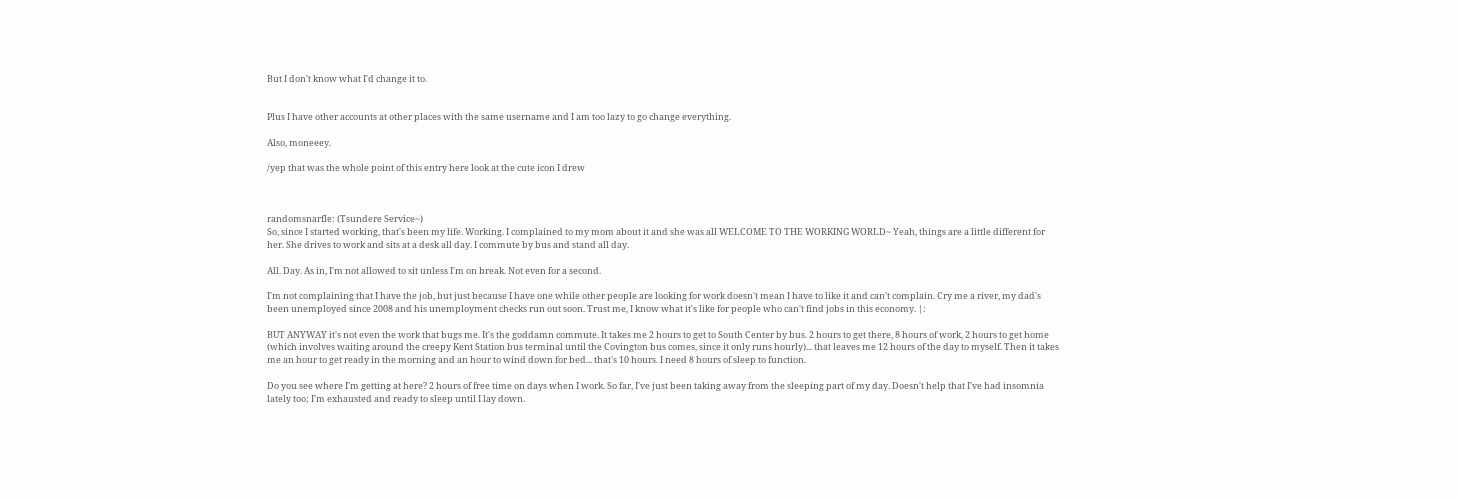But I don't know what I'd change it to.


Plus I have other accounts at other places with the same username and I am too lazy to go change everything.

Also, moneeey.

/yep that was the whole point of this entry here look at the cute icon I drew



randomsnarfle: (Tsundere Service~)
So, since I started working, that's been my life. Working. I complained to my mom about it and she was all WELCOME TO THE WORKING WORLD~ Yeah, things are a little different for her. She drives to work and sits at a desk all day. I commute by bus and stand all day.

All. Day. As in, I'm not allowed to sit unless I'm on break. Not even for a second.

I'm not complaining that I have the job, but just because I have one while other people are looking for work doesn't mean I have to like it and can't complain. Cry me a river, my dad's been unemployed since 2008 and his unemployment checks run out soon. Trust me, I know what it's like for people who can't find jobs in this economy. |:

BUT ANYWAY it's not even the work that bugs me. It's the goddamn commute. It takes me 2 hours to get to South Center by bus. 2 hours to get there, 8 hours of work, 2 hours to get home (which involves waiting around the creepy Kent Station bus terminal until the Covington bus comes, since it only runs hourly)... that leaves me 12 hours of the day to myself. Then it takes me an hour to get ready in the morning and an hour to wind down for bed... that's 10 hours. I need 8 hours of sleep to function.

Do you see where I'm getting at here? 2 hours of free time on days when I work. So far, I've just been taking away from the sleeping part of my day. Doesn't help that I've had insomnia lately too; I'm exhausted and ready to sleep until I lay down.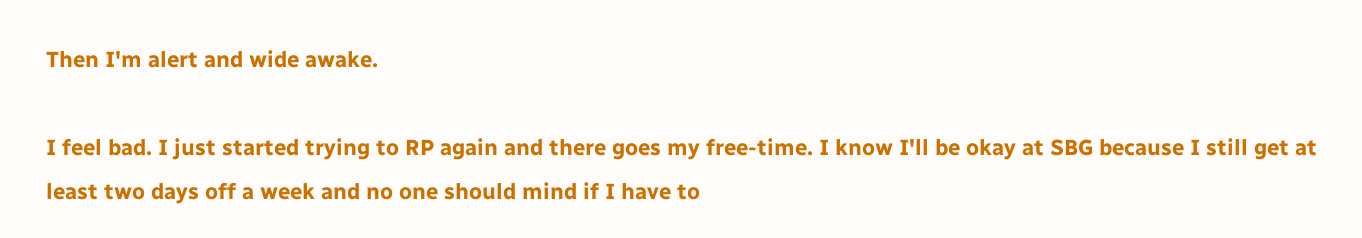Then I'm alert and wide awake.

I feel bad. I just started trying to RP again and there goes my free-time. I know I'll be okay at SBG because I still get at least two days off a week and no one should mind if I have to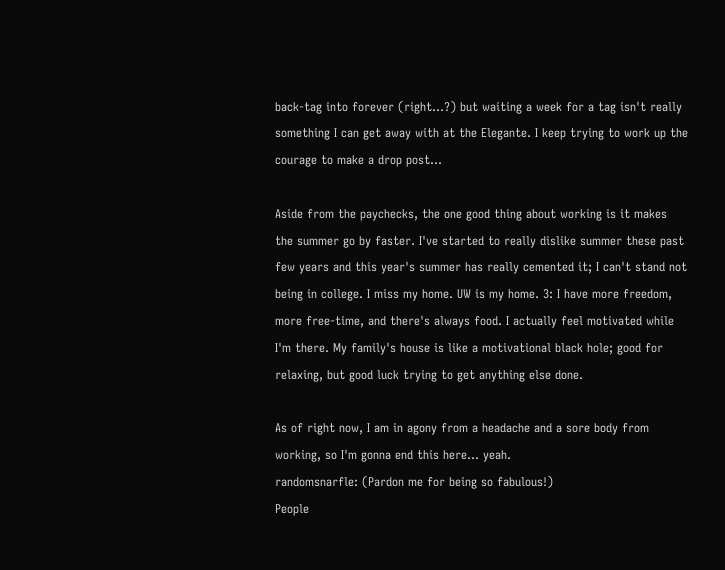back-tag into forever (right...?) but waiting a week for a tag isn't really something I can get away with at the Elegante. I keep trying to work up the courage to make a drop post...

Aside from the paychecks, the one good thing about working is it makes the summer go by faster. I've started to really dislike summer these past few years and this year's summer has really cemented it; I can't stand not being in college. I miss my home. UW is my home. 3: I have more freedom, more free-time, and there's always food. I actually feel motivated while I'm there. My family's house is like a motivational black hole; good for relaxing, but good luck trying to get anything else done.

As of right now, I am in agony from a headache and a sore body from working, so I'm gonna end this here... yeah.
randomsnarfle: (Pardon me for being so fabulous!)
People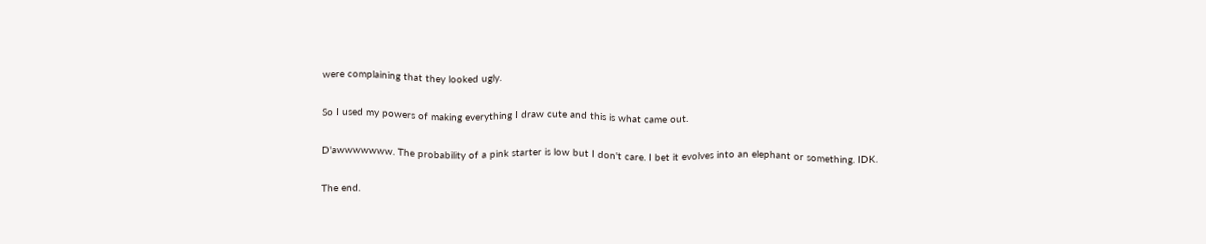were complaining that they looked ugly.

So I used my powers of making everything I draw cute and this is what came out.

D'awwwwwww. The probability of a pink starter is low but I don't care. I bet it evolves into an elephant or something. IDK.

The end.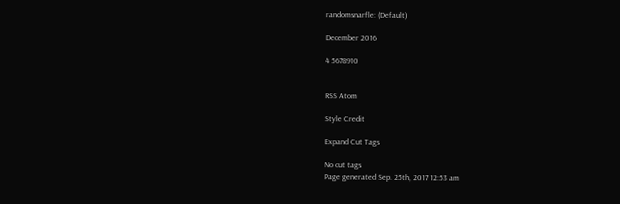randomsnarfle: (Default)

December 2016

4 5678910


RSS Atom

Style Credit

Expand Cut Tags

No cut tags
Page generated Sep. 25th, 2017 12:53 am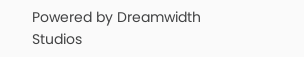Powered by Dreamwidth Studios